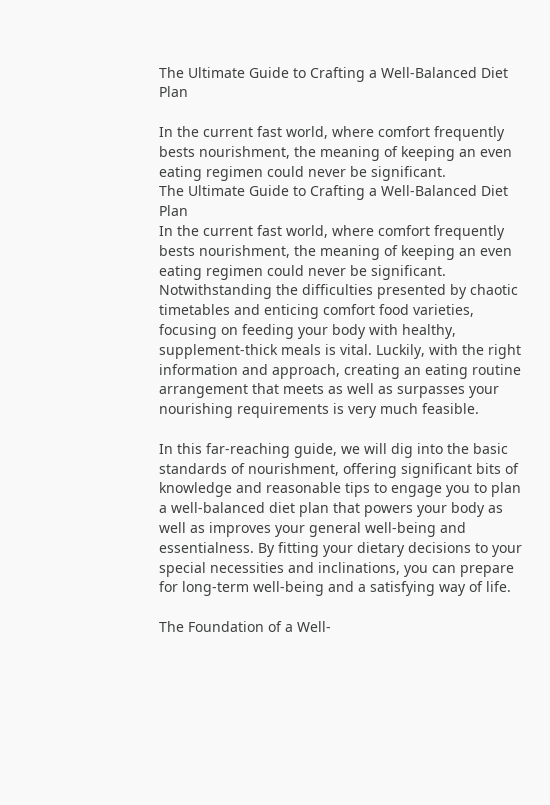The Ultimate Guide to Crafting a Well-Balanced Diet Plan

In the current fast world, where comfort frequently bests nourishment, the meaning of keeping an even eating regimen could never be significant.
The Ultimate Guide to Crafting a Well-Balanced Diet Plan
In the current fast world, where comfort frequently bests nourishment, the meaning of keeping an even eating regimen could never be significant. Notwithstanding the difficulties presented by chaotic timetables and enticing comfort food varieties, focusing on feeding your body with healthy, supplement-thick meals is vital. Luckily, with the right information and approach, creating an eating routine arrangement that meets as well as surpasses your nourishing requirements is very much feasible.

In this far-reaching guide, we will dig into the basic standards of nourishment, offering significant bits of knowledge and reasonable tips to engage you to plan a well-balanced diet plan that powers your body as well as improves your general well-being and essentialness. By fitting your dietary decisions to your special necessities and inclinations, you can prepare for long-term well-being and a satisfying way of life.

The Foundation of a Well-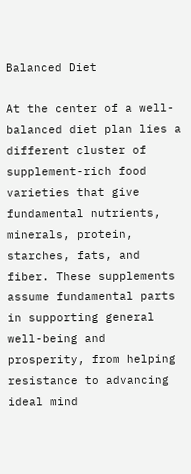Balanced Diet

At the center of a well-balanced diet plan lies a different cluster of supplement-rich food varieties that give fundamental nutrients, minerals, protein, starches, fats, and fiber. These supplements assume fundamental parts in supporting general well-being and prosperity, from helping resistance to advancing ideal mind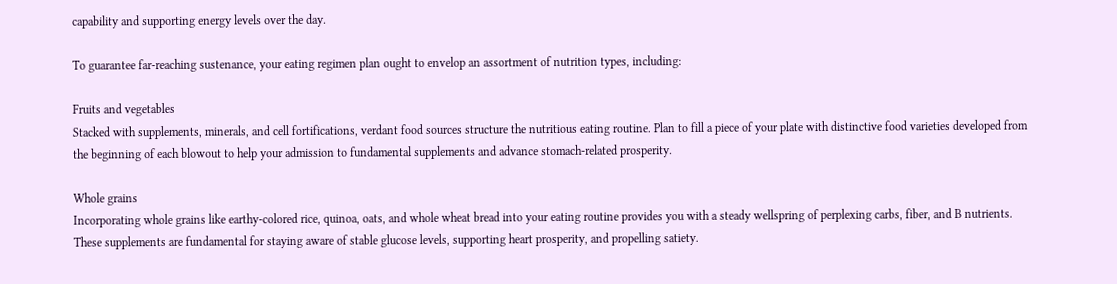capability and supporting energy levels over the day.

To guarantee far-reaching sustenance, your eating regimen plan ought to envelop an assortment of nutrition types, including:

Fruits and vegetables
Stacked with supplements, minerals, and cell fortifications, verdant food sources structure the nutritious eating routine. Plan to fill a piece of your plate with distinctive food varieties developed from the beginning of each blowout to help your admission to fundamental supplements and advance stomach-related prosperity.

Whole grains
Incorporating whole grains like earthy-colored rice, quinoa, oats, and whole wheat bread into your eating routine provides you with a steady wellspring of perplexing carbs, fiber, and B nutrients. These supplements are fundamental for staying aware of stable glucose levels, supporting heart prosperity, and propelling satiety.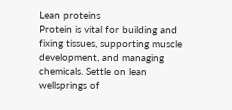Lean proteins
Protein is vital for building and fixing tissues, supporting muscle development, and managing chemicals. Settle on lean wellsprings of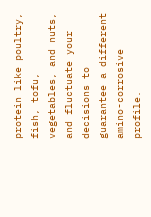protein like poultry, fish, tofu, vegetables, and nuts, and fluctuate your decisions to guarantee a different amino-corrosive profile.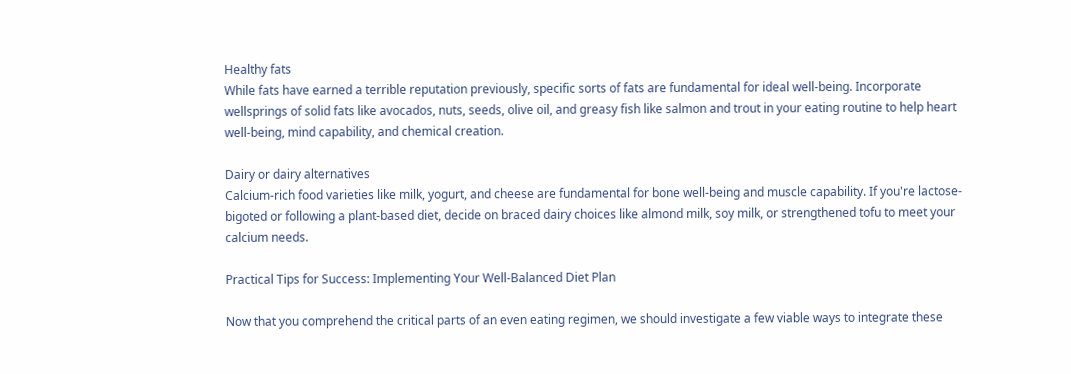Healthy fats
While fats have earned a terrible reputation previously, specific sorts of fats are fundamental for ideal well-being. Incorporate wellsprings of solid fats like avocados, nuts, seeds, olive oil, and greasy fish like salmon and trout in your eating routine to help heart well-being, mind capability, and chemical creation.

Dairy or dairy alternatives
Calcium-rich food varieties like milk, yogurt, and cheese are fundamental for bone well-being and muscle capability. If you're lactose-bigoted or following a plant-based diet, decide on braced dairy choices like almond milk, soy milk, or strengthened tofu to meet your calcium needs.

Practical Tips for Success: Implementing Your Well-Balanced Diet Plan

Now that you comprehend the critical parts of an even eating regimen, we should investigate a few viable ways to integrate these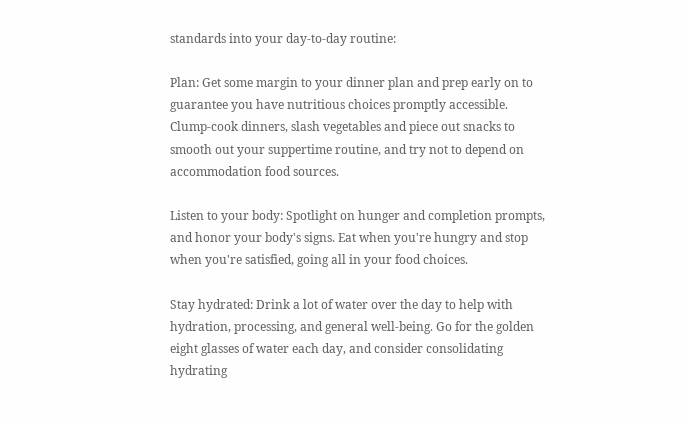standards into your day-to-day routine:

Plan: Get some margin to your dinner plan and prep early on to guarantee you have nutritious choices promptly accessible. Clump-cook dinners, slash vegetables and piece out snacks to smooth out your suppertime routine, and try not to depend on accommodation food sources.

Listen to your body: Spotlight on hunger and completion prompts, and honor your body's signs. Eat when you're hungry and stop when you're satisfied, going all in your food choices.

Stay hydrated: Drink a lot of water over the day to help with hydration, processing, and general well-being. Go for the golden eight glasses of water each day, and consider consolidating hydrating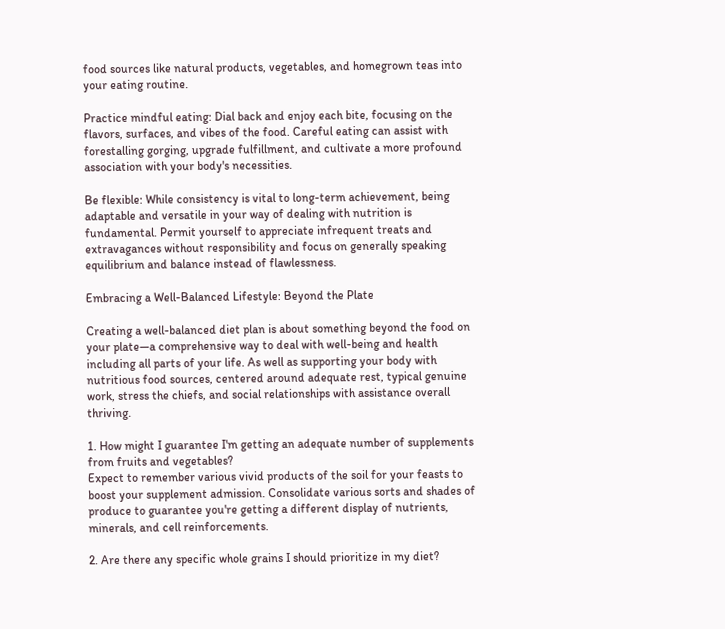food sources like natural products, vegetables, and homegrown teas into your eating routine.

Practice mindful eating: Dial back and enjoy each bite, focusing on the flavors, surfaces, and vibes of the food. Careful eating can assist with forestalling gorging, upgrade fulfillment, and cultivate a more profound association with your body's necessities.

Be flexible: While consistency is vital to long-term achievement, being adaptable and versatile in your way of dealing with nutrition is fundamental. Permit yourself to appreciate infrequent treats and extravagances without responsibility and focus on generally speaking equilibrium and balance instead of flawlessness.

Embracing a Well-Balanced Lifestyle: Beyond the Plate

Creating a well-balanced diet plan is about something beyond the food on your plate—a comprehensive way to deal with well-being and health including all parts of your life. As well as supporting your body with nutritious food sources, centered around adequate rest, typical genuine work, stress the chiefs, and social relationships with assistance overall thriving.

1. How might I guarantee I'm getting an adequate number of supplements from fruits and vegetables?
Expect to remember various vivid products of the soil for your feasts to boost your supplement admission. Consolidate various sorts and shades of produce to guarantee you're getting a different display of nutrients, minerals, and cell reinforcements.

2. Are there any specific whole grains I should prioritize in my diet?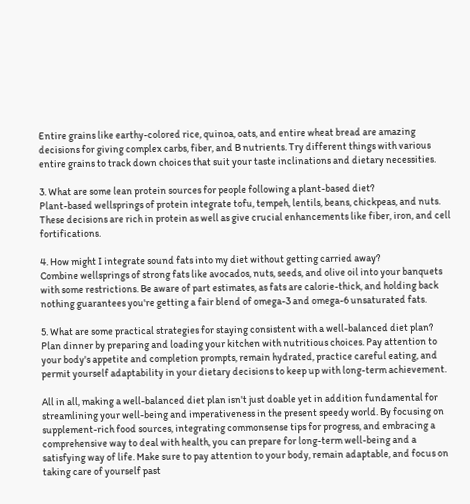Entire grains like earthy-colored rice, quinoa, oats, and entire wheat bread are amazing decisions for giving complex carbs, fiber, and B nutrients. Try different things with various entire grains to track down choices that suit your taste inclinations and dietary necessities.

3. What are some lean protein sources for people following a plant-based diet?
Plant-based wellsprings of protein integrate tofu, tempeh, lentils, beans, chickpeas, and nuts. These decisions are rich in protein as well as give crucial enhancements like fiber, iron, and cell fortifications.

4. How might I integrate sound fats into my diet without getting carried away?
Combine wellsprings of strong fats like avocados, nuts, seeds, and olive oil into your banquets with some restrictions. Be aware of part estimates, as fats are calorie-thick, and holding back nothing guarantees you're getting a fair blend of omega-3 and omega-6 unsaturated fats.

5. What are some practical strategies for staying consistent with a well-balanced diet plan?
Plan dinner by preparing and loading your kitchen with nutritious choices. Pay attention to your body's appetite and completion prompts, remain hydrated, practice careful eating, and permit yourself adaptability in your dietary decisions to keep up with long-term achievement.

All in all, making a well-balanced diet plan isn't just doable yet in addition fundamental for streamlining your well-being and imperativeness in the present speedy world. By focusing on supplement-rich food sources, integrating commonsense tips for progress, and embracing a comprehensive way to deal with health, you can prepare for long-term well-being and a satisfying way of life. Make sure to pay attention to your body, remain adaptable, and focus on taking care of yourself past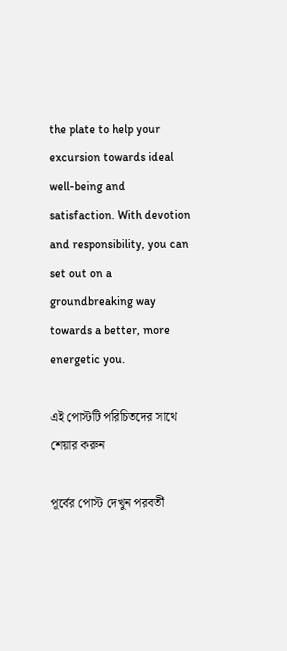the plate to help your excursion towards ideal well-being and satisfaction. With devotion and responsibility, you can set out on a groundbreaking way towards a better, more energetic you.

এই পোস্টটি পরিচিতদের সাথে শেয়ার করুন

পূর্বের পোস্ট দেখুন পরবর্তী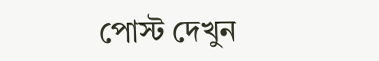পোস্ট দেখুন